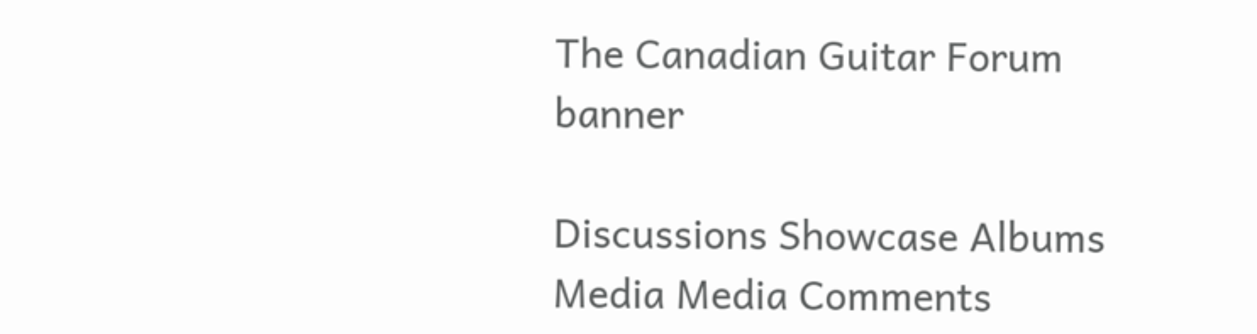The Canadian Guitar Forum banner

Discussions Showcase Albums Media Media Comments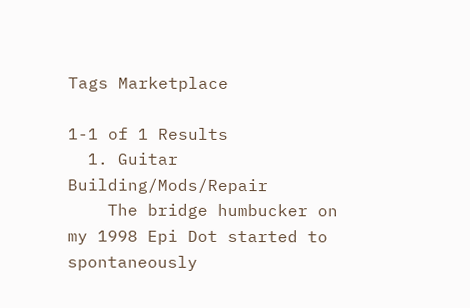Tags Marketplace

1-1 of 1 Results
  1. Guitar Building/Mods/Repair
    The bridge humbucker on my 1998 Epi Dot started to spontaneously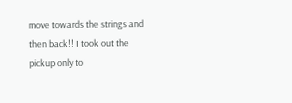move towards the strings and then back!! I took out the pickup only to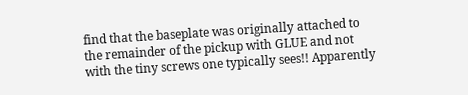find that the baseplate was originally attached to the remainder of the pickup with GLUE and not with the tiny screws one typically sees!! Apparently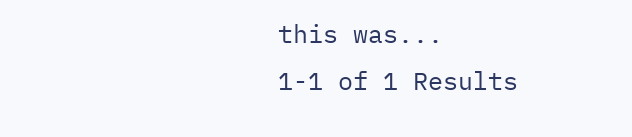this was...
1-1 of 1 Results